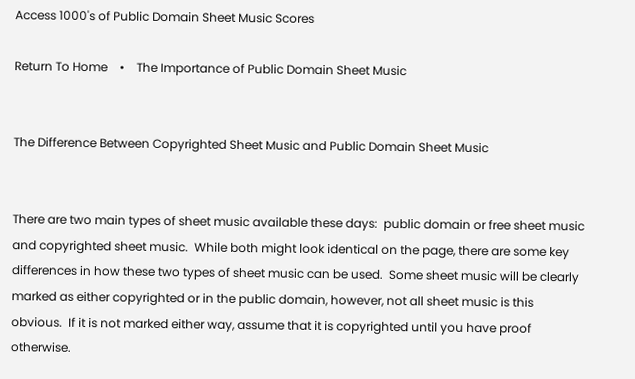Access 1000's of Public Domain Sheet Music Scores

Return To Home    •    The Importance of Public Domain Sheet Music


The Difference Between Copyrighted Sheet Music and Public Domain Sheet Music


There are two main types of sheet music available these days:  public domain or free sheet music and copyrighted sheet music.  While both might look identical on the page, there are some key differences in how these two types of sheet music can be used.  Some sheet music will be clearly marked as either copyrighted or in the public domain, however, not all sheet music is this obvious.  If it is not marked either way, assume that it is copyrighted until you have proof otherwise.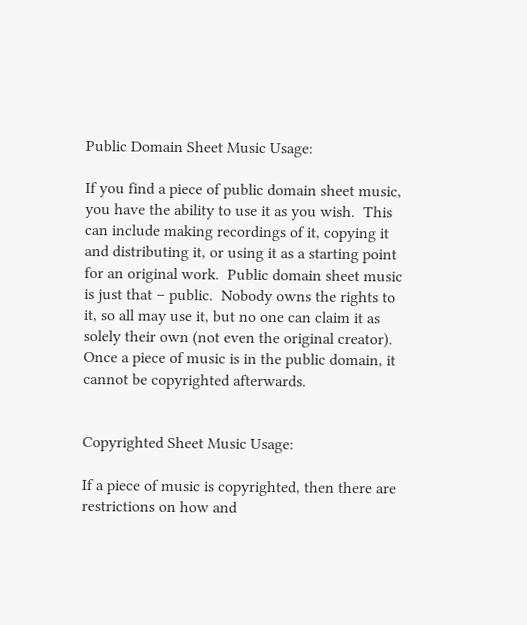Public Domain Sheet Music Usage:

If you find a piece of public domain sheet music, you have the ability to use it as you wish.  This can include making recordings of it, copying it and distributing it, or using it as a starting point for an original work.  Public domain sheet music is just that – public.  Nobody owns the rights to it, so all may use it, but no one can claim it as solely their own (not even the original creator).  Once a piece of music is in the public domain, it cannot be copyrighted afterwards.


Copyrighted Sheet Music Usage:

If a piece of music is copyrighted, then there are restrictions on how and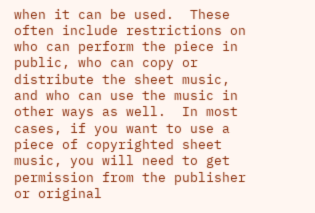when it can be used.  These often include restrictions on who can perform the piece in public, who can copy or distribute the sheet music, and who can use the music in other ways as well.  In most cases, if you want to use a piece of copyrighted sheet music, you will need to get permission from the publisher or original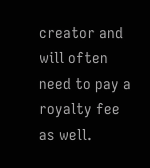creator and will often need to pay a royalty fee as well.